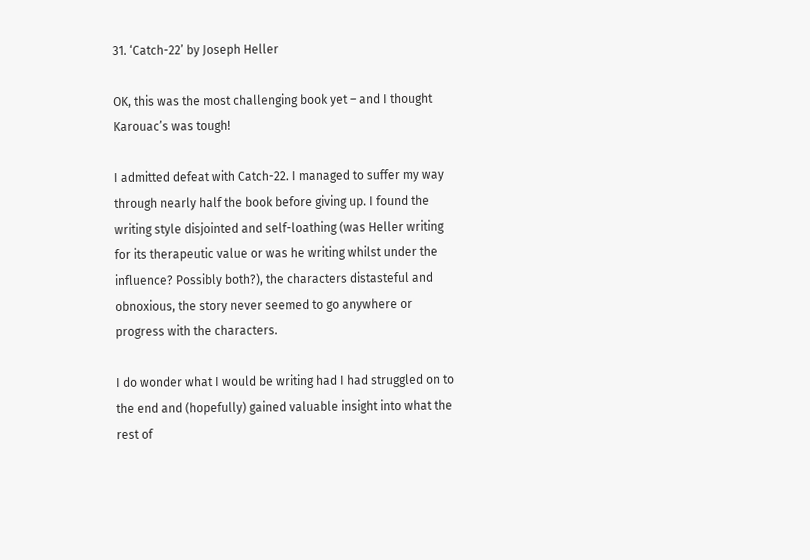31. ‘Catch-22’ by Joseph Heller

OK, this was the most challenging book yet – and I thought Karouac’s was tough!

I admitted defeat with Catch-22. I managed to suffer my way through nearly half the book before giving up. I found the writing style disjointed and self-loathing (was Heller writing for its therapeutic value or was he writing whilst under the influence? Possibly both?), the characters distasteful and obnoxious, the story never seemed to go anywhere or progress with the characters.

I do wonder what I would be writing had I had struggled on to the end and (hopefully) gained valuable insight into what the rest of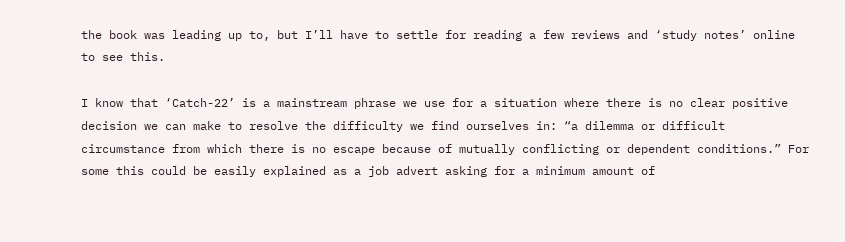the book was leading up to, but I’ll have to settle for reading a few reviews and ‘study notes’ online to see this.

I know that ‘Catch-22’ is a mainstream phrase we use for a situation where there is no clear positive decision we can make to resolve the difficulty we find ourselves in: “a dilemma or difficult circumstance from which there is no escape because of mutually conflicting or dependent conditions.” For some this could be easily explained as a job advert asking for a minimum amount of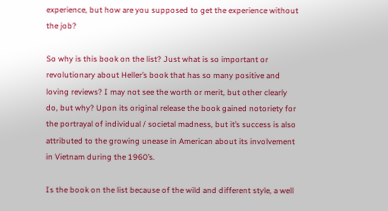experience, but how are you supposed to get the experience without the job?

So why is this book on the list? Just what is so important or revolutionary about Heller’s book that has so many positive and loving reviews? I may not see the worth or merit, but other clearly do, but why? Upon its original release the book gained notoriety for the portrayal of individual / societal madness, but it’s success is also attributed to the growing unease in American about its involvement in Vietnam during the 1960’s.

Is the book on the list because of the wild and different style, a well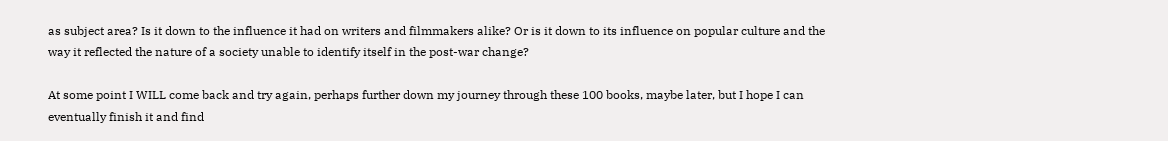as subject area? Is it down to the influence it had on writers and filmmakers alike? Or is it down to its influence on popular culture and the way it reflected the nature of a society unable to identify itself in the post-war change?

At some point I WILL come back and try again, perhaps further down my journey through these 100 books, maybe later, but I hope I can eventually finish it and find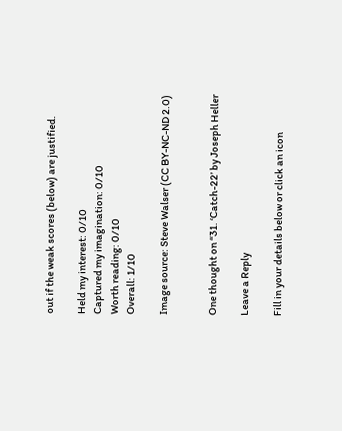out if the weak scores (below) are justified.

Held my interest: 0/10
Captured my imagination: 0/10
Worth reading: 0/10
Overall: 1/10

Image source: Steve Walser (CC BY-NC-ND 2.0)


One thought on “31. ‘Catch-22’ by Joseph Heller

Leave a Reply

Fill in your details below or click an icon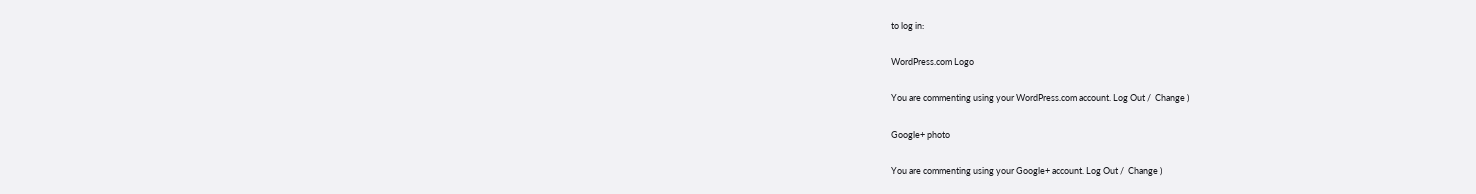to log in:

WordPress.com Logo

You are commenting using your WordPress.com account. Log Out /  Change )

Google+ photo

You are commenting using your Google+ account. Log Out /  Change )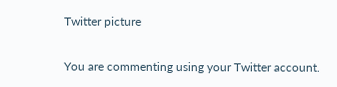Twitter picture

You are commenting using your Twitter account.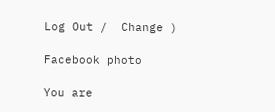Log Out /  Change )

Facebook photo

You are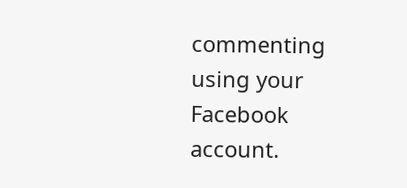commenting using your Facebook account.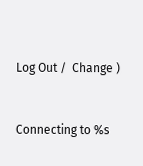Log Out /  Change )


Connecting to %s